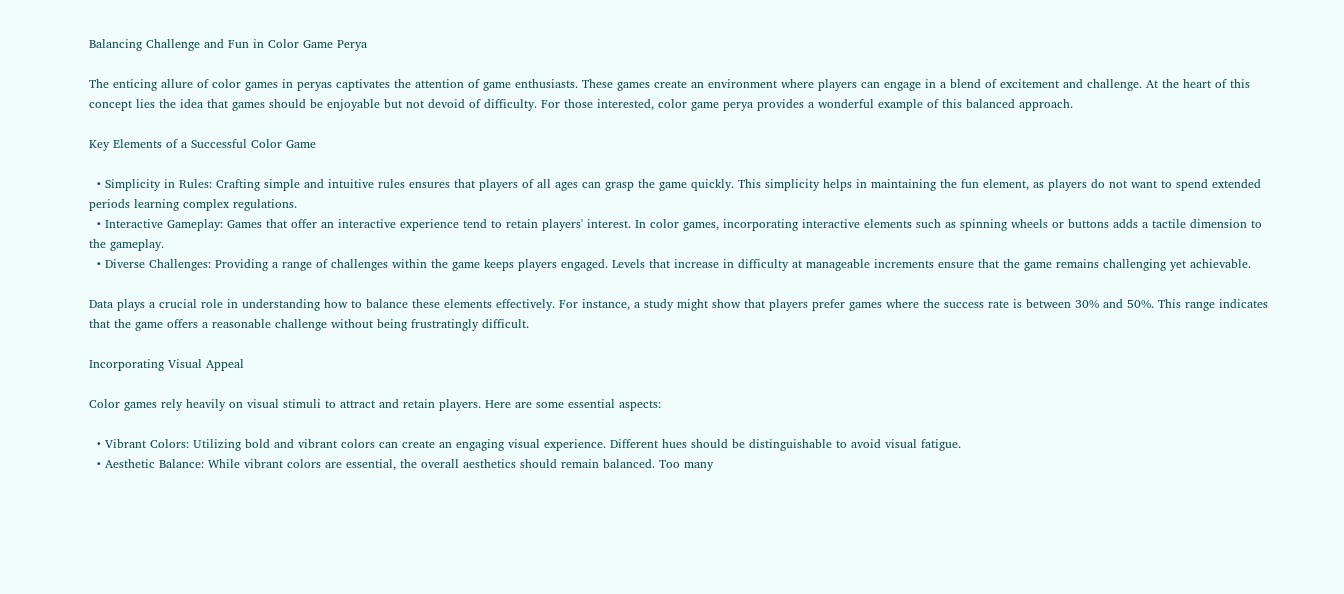Balancing Challenge and Fun in Color Game Perya

The enticing allure of color games in peryas captivates the attention of game enthusiasts. These games create an environment where players can engage in a blend of excitement and challenge. At the heart of this concept lies the idea that games should be enjoyable but not devoid of difficulty. For those interested, color game perya provides a wonderful example of this balanced approach.

Key Elements of a Successful Color Game

  • Simplicity in Rules: Crafting simple and intuitive rules ensures that players of all ages can grasp the game quickly. This simplicity helps in maintaining the fun element, as players do not want to spend extended periods learning complex regulations.
  • Interactive Gameplay: Games that offer an interactive experience tend to retain players' interest. In color games, incorporating interactive elements such as spinning wheels or buttons adds a tactile dimension to the gameplay.
  • Diverse Challenges: Providing a range of challenges within the game keeps players engaged. Levels that increase in difficulty at manageable increments ensure that the game remains challenging yet achievable.

Data plays a crucial role in understanding how to balance these elements effectively. For instance, a study might show that players prefer games where the success rate is between 30% and 50%. This range indicates that the game offers a reasonable challenge without being frustratingly difficult.

Incorporating Visual Appeal

Color games rely heavily on visual stimuli to attract and retain players. Here are some essential aspects:

  • Vibrant Colors: Utilizing bold and vibrant colors can create an engaging visual experience. Different hues should be distinguishable to avoid visual fatigue.
  • Aesthetic Balance: While vibrant colors are essential, the overall aesthetics should remain balanced. Too many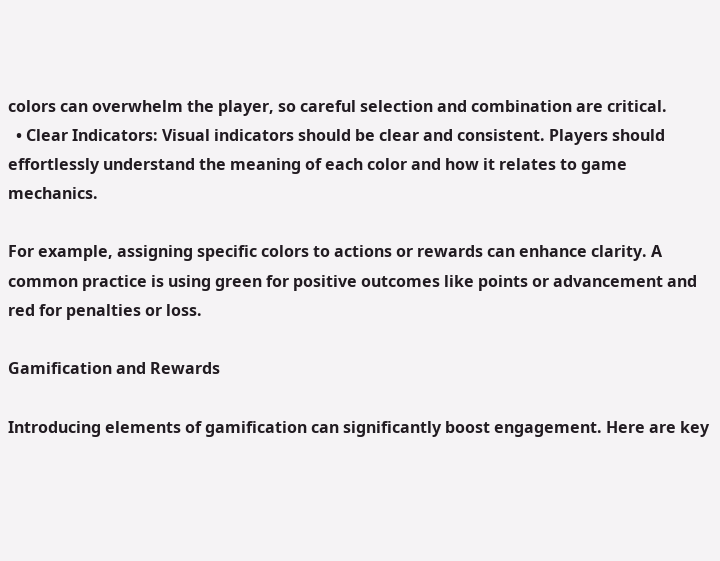colors can overwhelm the player, so careful selection and combination are critical.
  • Clear Indicators: Visual indicators should be clear and consistent. Players should effortlessly understand the meaning of each color and how it relates to game mechanics.

For example, assigning specific colors to actions or rewards can enhance clarity. A common practice is using green for positive outcomes like points or advancement and red for penalties or loss.

Gamification and Rewards

Introducing elements of gamification can significantly boost engagement. Here are key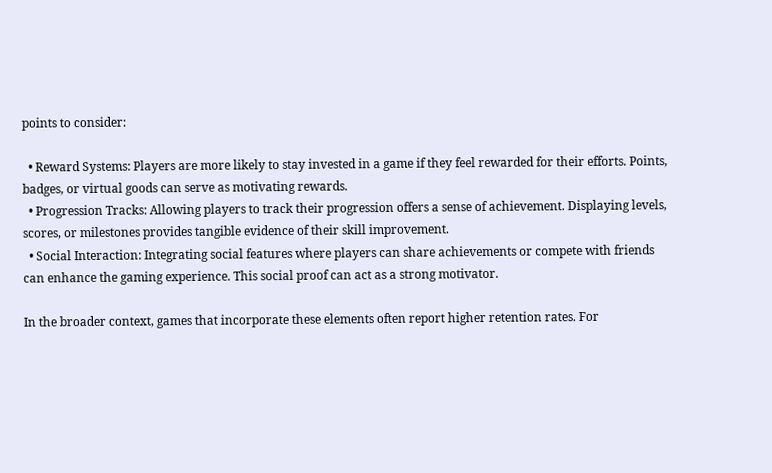points to consider:

  • Reward Systems: Players are more likely to stay invested in a game if they feel rewarded for their efforts. Points, badges, or virtual goods can serve as motivating rewards.
  • Progression Tracks: Allowing players to track their progression offers a sense of achievement. Displaying levels, scores, or milestones provides tangible evidence of their skill improvement.
  • Social Interaction: Integrating social features where players can share achievements or compete with friends can enhance the gaming experience. This social proof can act as a strong motivator.

In the broader context, games that incorporate these elements often report higher retention rates. For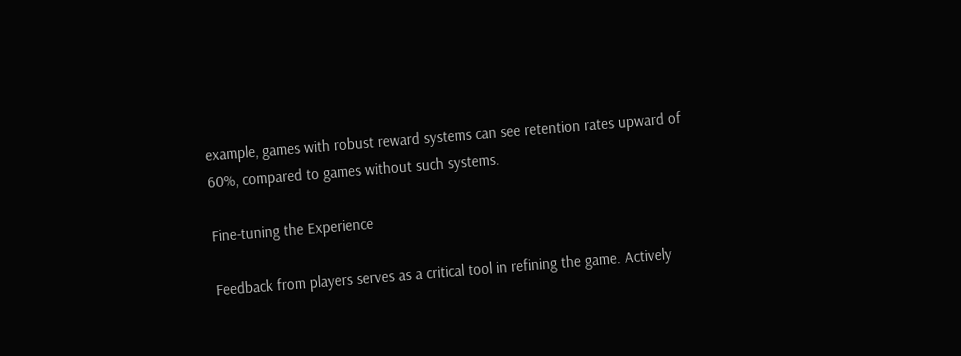example, games with robust reward systems can see retention rates upward of 60%, compared to games without such systems.

Fine-tuning the Experience

Feedback from players serves as a critical tool in refining the game. Actively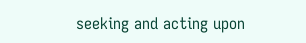seeking and acting upon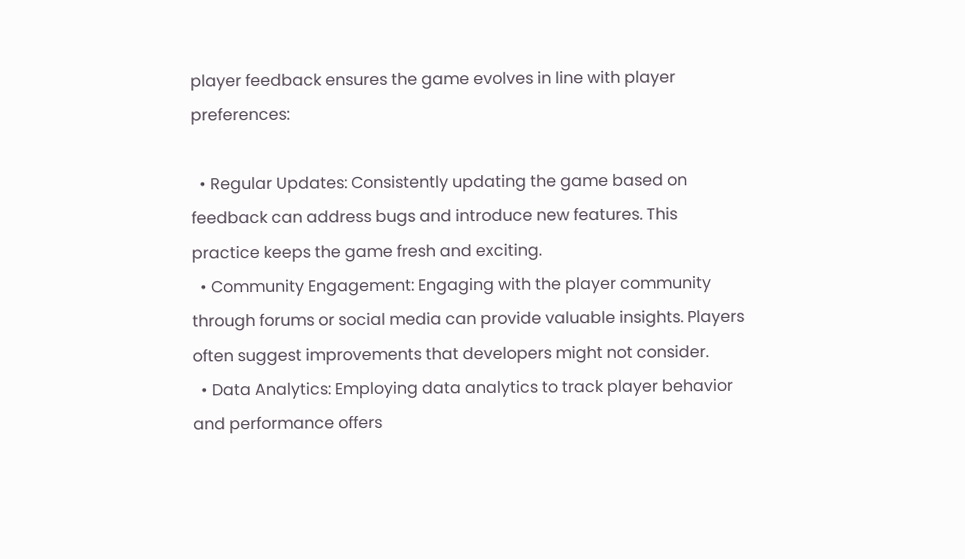player feedback ensures the game evolves in line with player preferences:

  • Regular Updates: Consistently updating the game based on feedback can address bugs and introduce new features. This practice keeps the game fresh and exciting.
  • Community Engagement: Engaging with the player community through forums or social media can provide valuable insights. Players often suggest improvements that developers might not consider.
  • Data Analytics: Employing data analytics to track player behavior and performance offers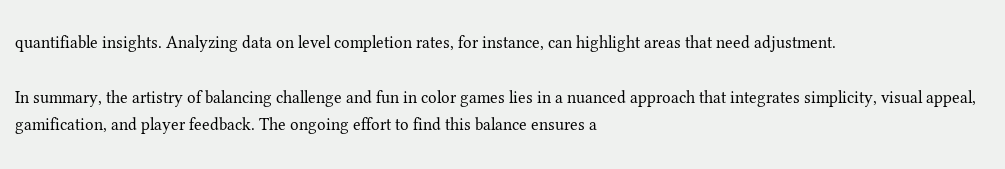quantifiable insights. Analyzing data on level completion rates, for instance, can highlight areas that need adjustment.

In summary, the artistry of balancing challenge and fun in color games lies in a nuanced approach that integrates simplicity, visual appeal, gamification, and player feedback. The ongoing effort to find this balance ensures a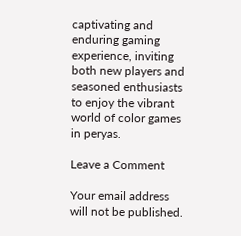captivating and enduring gaming experience, inviting both new players and seasoned enthusiasts to enjoy the vibrant world of color games in peryas.

Leave a Comment

Your email address will not be published.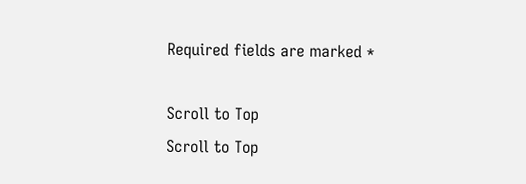Required fields are marked *

Scroll to Top
Scroll to Top